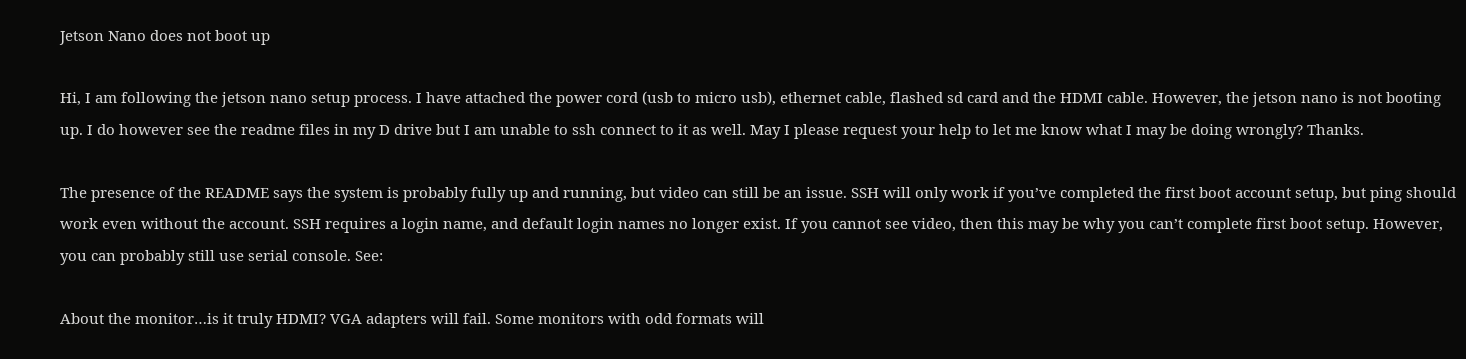Jetson Nano does not boot up

Hi, I am following the jetson nano setup process. I have attached the power cord (usb to micro usb), ethernet cable, flashed sd card and the HDMI cable. However, the jetson nano is not booting up. I do however see the readme files in my D drive but I am unable to ssh connect to it as well. May I please request your help to let me know what I may be doing wrongly? Thanks.

The presence of the README says the system is probably fully up and running, but video can still be an issue. SSH will only work if you’ve completed the first boot account setup, but ping should work even without the account. SSH requires a login name, and default login names no longer exist. If you cannot see video, then this may be why you can’t complete first boot setup. However, you can probably still use serial console. See:

About the monitor…is it truly HDMI? VGA adapters will fail. Some monitors with odd formats will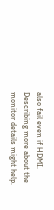also fail even if HDMI. Describing more about the monitor details might help.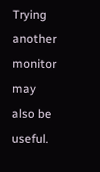Trying another monitor may also be useful.